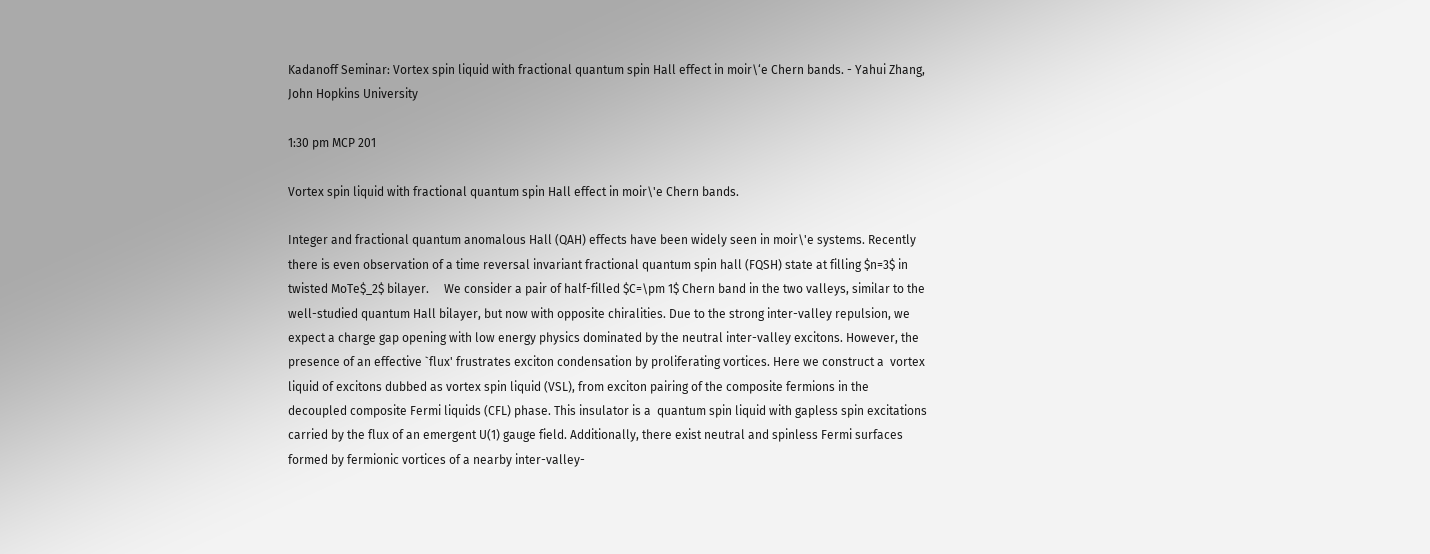Kadanoff Seminar: Vortex spin liquid with fractional quantum spin Hall effect in moir\‘e Chern bands. - Yahui Zhang, John Hopkins University

1:30 pm MCP 201

Vortex spin liquid with fractional quantum spin Hall effect in moir\'e Chern bands.

Integer and fractional quantum anomalous Hall (QAH) effects have been widely seen in moir\'e systems. Recently there is even observation of a time reversal invariant fractional quantum spin hall (FQSH) state at filling $n=3$ in twisted MoTe$_2$ bilayer.     We consider a pair of half-filled $C=\pm 1$ Chern band in the two valleys, similar to the well-studied quantum Hall bilayer, but now with opposite chiralities. Due to the strong inter-valley repulsion, we expect a charge gap opening with low energy physics dominated by the neutral inter-valley excitons. However, the presence of an effective `flux' frustrates exciton condensation by proliferating vortices. Here we construct a  vortex liquid of excitons dubbed as vortex spin liquid (VSL), from exciton pairing of the composite fermions in the decoupled composite Fermi liquids (CFL) phase. This insulator is a  quantum spin liquid with gapless spin excitations carried by the flux of an emergent U(1) gauge field. Additionally, there exist neutral and spinless Fermi surfaces formed by fermionic vortices of a nearby inter-valley-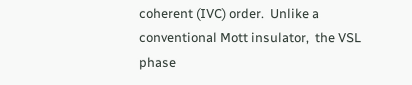coherent (IVC) order.  Unlike a conventional Mott insulator,  the VSL phase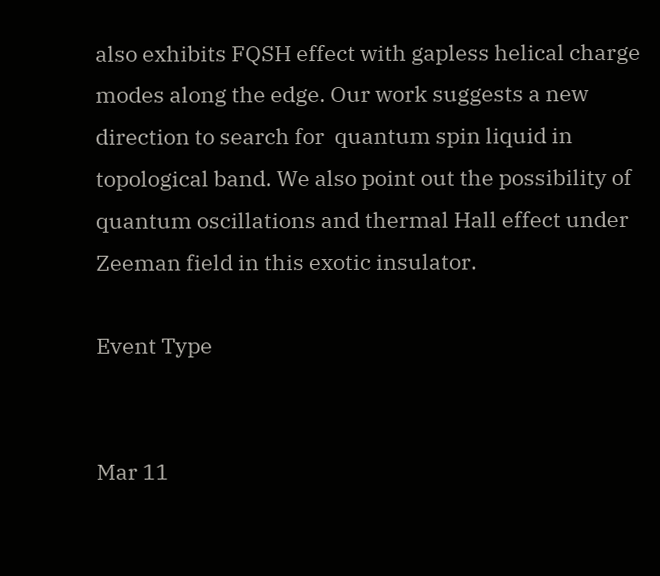also exhibits FQSH effect with gapless helical charge modes along the edge. Our work suggests a new direction to search for  quantum spin liquid in topological band. We also point out the possibility of quantum oscillations and thermal Hall effect under Zeeman field in this exotic insulator.

Event Type


Mar 11